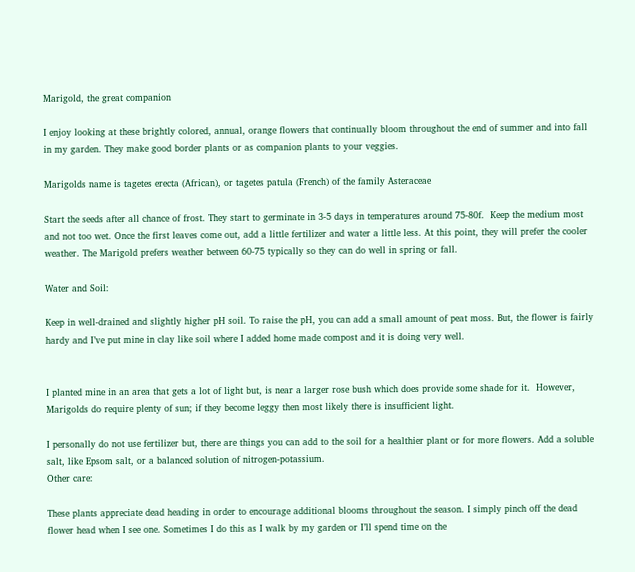Marigold, the great companion

I enjoy looking at these brightly colored, annual, orange flowers that continually bloom throughout the end of summer and into fall in my garden. They make good border plants or as companion plants to your veggies.

Marigolds name is tagetes erecta (African), or tagetes patula (French) of the family Asteraceae

Start the seeds after all chance of frost. They start to germinate in 3-5 days in temperatures around 75-80f.  Keep the medium most and not too wet. Once the first leaves come out, add a little fertilizer and water a little less. At this point, they will prefer the cooler weather. The Marigold prefers weather between 60-75 typically so they can do well in spring or fall.

Water and Soil:

Keep in well-drained and slightly higher pH soil. To raise the pH, you can add a small amount of peat moss. But, the flower is fairly hardy and I’ve put mine in clay like soil where I added home made compost and it is doing very well.


I planted mine in an area that gets a lot of light but, is near a larger rose bush which does provide some shade for it.  However, Marigolds do require plenty of sun; if they become leggy then most likely there is insufficient light.

I personally do not use fertilizer but, there are things you can add to the soil for a healthier plant or for more flowers. Add a soluble salt, like Epsom salt, or a balanced solution of nitrogen-potassium.
Other care:

These plants appreciate dead heading in order to encourage additional blooms throughout the season. I simply pinch off the dead flower head when I see one. Sometimes I do this as I walk by my garden or I’ll spend time on the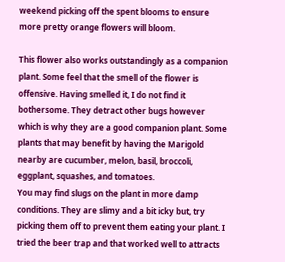weekend picking off the spent blooms to ensure more pretty orange flowers will bloom.

This flower also works outstandingly as a companion plant. Some feel that the smell of the flower is offensive. Having smelled it, I do not find it bothersome. They detract other bugs however which is why they are a good companion plant. Some plants that may benefit by having the Marigold nearby are cucumber, melon, basil, broccoli, eggplant, squashes, and tomatoes.
You may find slugs on the plant in more damp conditions. They are slimy and a bit icky but, try picking them off to prevent them eating your plant. I tried the beer trap and that worked well to attracts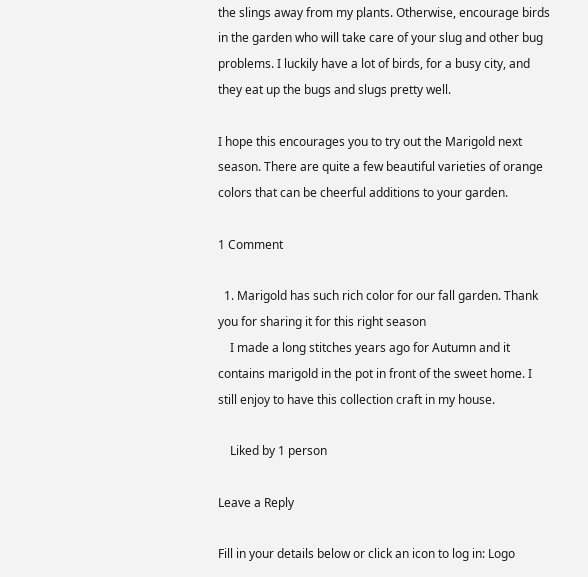the slings away from my plants. Otherwise, encourage birds in the garden who will take care of your slug and other bug problems. I luckily have a lot of birds, for a busy city, and they eat up the bugs and slugs pretty well.

I hope this encourages you to try out the Marigold next season. There are quite a few beautiful varieties of orange colors that can be cheerful additions to your garden.

1 Comment

  1. Marigold has such rich color for our fall garden. Thank you for sharing it for this right season
    I made a long stitches years ago for Autumn and it contains marigold in the pot in front of the sweet home. I still enjoy to have this collection craft in my house.

    Liked by 1 person

Leave a Reply

Fill in your details below or click an icon to log in: Logo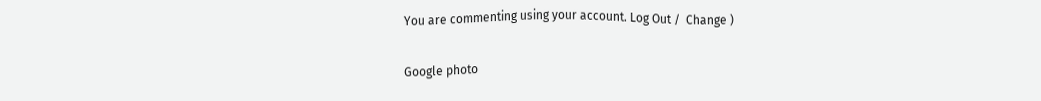You are commenting using your account. Log Out /  Change )

Google photo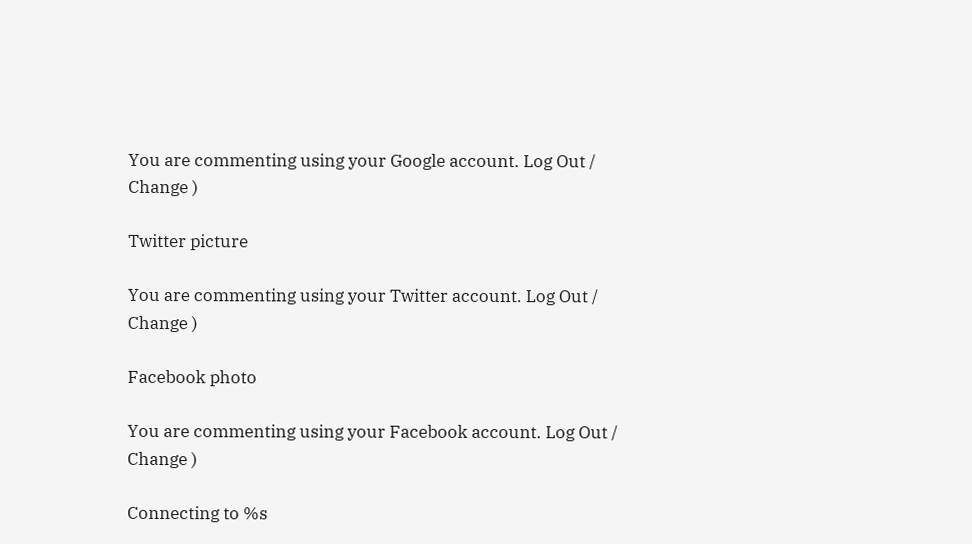You are commenting using your Google account. Log Out /  Change )

Twitter picture

You are commenting using your Twitter account. Log Out /  Change )

Facebook photo

You are commenting using your Facebook account. Log Out /  Change )

Connecting to %s